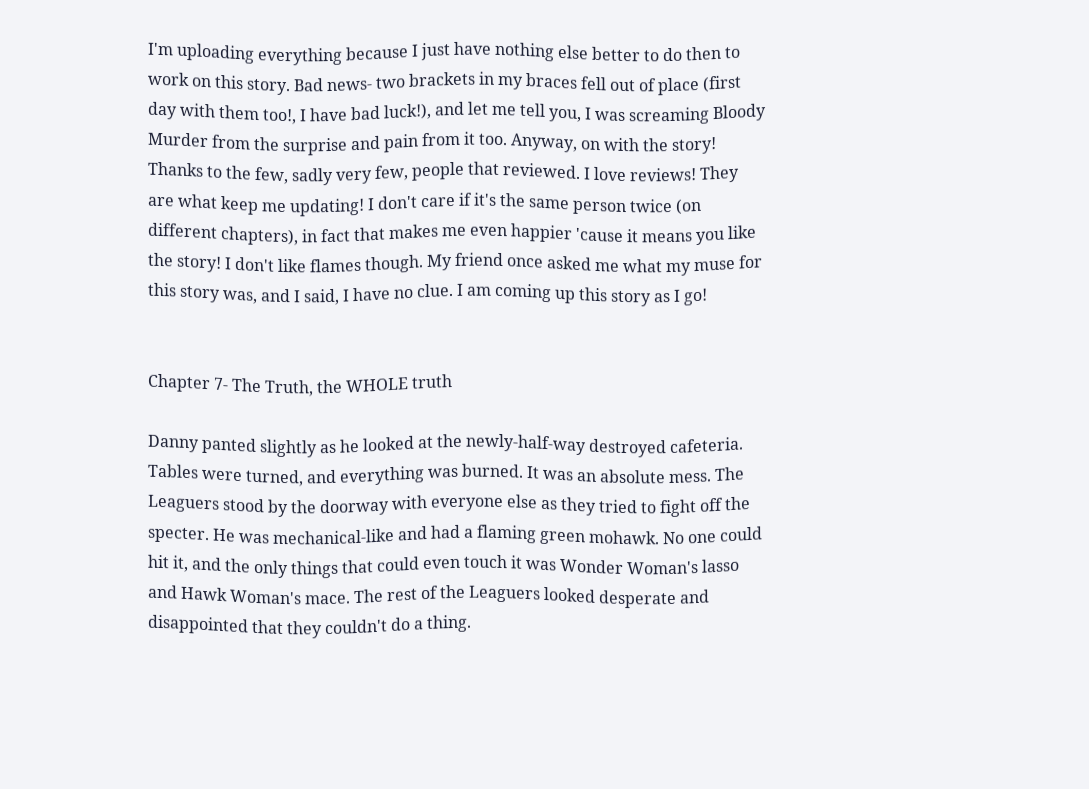I'm uploading everything because I just have nothing else better to do then to work on this story. Bad news- two brackets in my braces fell out of place (first day with them too!, I have bad luck!), and let me tell you, I was screaming Bloody Murder from the surprise and pain from it too. Anyway, on with the story! Thanks to the few, sadly very few, people that reviewed. I love reviews! They are what keep me updating! I don't care if it's the same person twice (on different chapters), in fact that makes me even happier 'cause it means you like the story! I don't like flames though. My friend once asked me what my muse for this story was, and I said, I have no clue. I am coming up this story as I go!


Chapter 7- The Truth, the WHOLE truth

Danny panted slightly as he looked at the newly-half-way destroyed cafeteria. Tables were turned, and everything was burned. It was an absolute mess. The Leaguers stood by the doorway with everyone else as they tried to fight off the specter. He was mechanical-like and had a flaming green mohawk. No one could hit it, and the only things that could even touch it was Wonder Woman's lasso and Hawk Woman's mace. The rest of the Leaguers looked desperate and disappointed that they couldn't do a thing.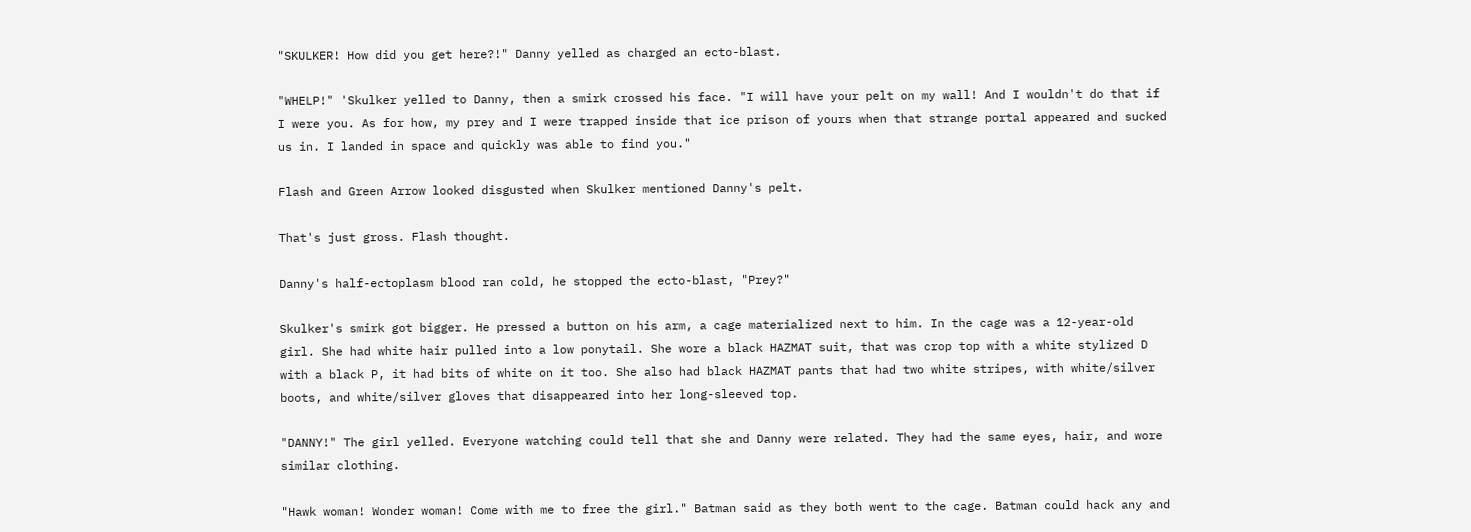"SKULKER! How did you get here?!" Danny yelled as charged an ecto-blast.

"WHELP!" 'Skulker yelled to Danny, then a smirk crossed his face. "I will have your pelt on my wall! And I wouldn't do that if I were you. As for how, my prey and I were trapped inside that ice prison of yours when that strange portal appeared and sucked us in. I landed in space and quickly was able to find you."

Flash and Green Arrow looked disgusted when Skulker mentioned Danny's pelt.

That's just gross. Flash thought.

Danny's half-ectoplasm blood ran cold, he stopped the ecto-blast, "Prey?"

Skulker's smirk got bigger. He pressed a button on his arm, a cage materialized next to him. In the cage was a 12-year-old girl. She had white hair pulled into a low ponytail. She wore a black HAZMAT suit, that was crop top with a white stylized D with a black P, it had bits of white on it too. She also had black HAZMAT pants that had two white stripes, with white/silver boots, and white/silver gloves that disappeared into her long-sleeved top.

"DANNY!" The girl yelled. Everyone watching could tell that she and Danny were related. They had the same eyes, hair, and wore similar clothing.

"Hawk woman! Wonder woman! Come with me to free the girl." Batman said as they both went to the cage. Batman could hack any and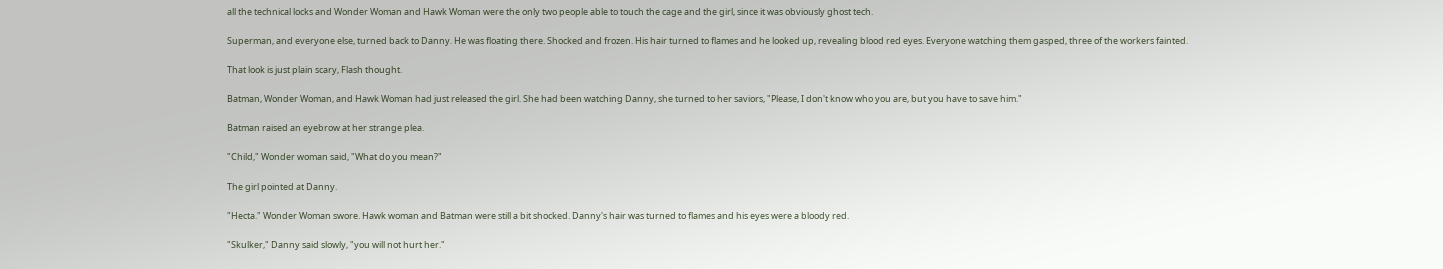all the technical locks and Wonder Woman and Hawk Woman were the only two people able to touch the cage and the girl, since it was obviously ghost tech.

Superman, and everyone else, turned back to Danny. He was floating there. Shocked and frozen. His hair turned to flames and he looked up, revealing blood red eyes. Everyone watching them gasped, three of the workers fainted.

That look is just plain scary, Flash thought.

Batman, Wonder Woman, and Hawk Woman had just released the girl. She had been watching Danny, she turned to her saviors, "Please, I don't know who you are, but you have to save him."

Batman raised an eyebrow at her strange plea.

"Child," Wonder woman said, "What do you mean?"

The girl pointed at Danny.

"Hecta." Wonder Woman swore. Hawk woman and Batman were still a bit shocked. Danny's hair was turned to flames and his eyes were a bloody red.

"Skulker," Danny said slowly, "you will not hurt her."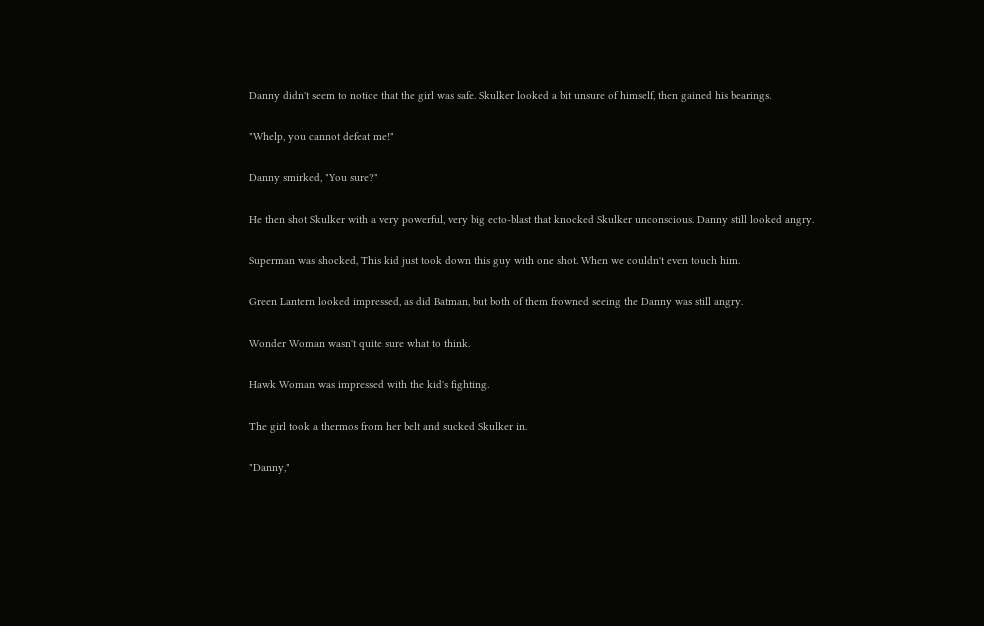Danny didn't seem to notice that the girl was safe. Skulker looked a bit unsure of himself, then gained his bearings.

"Whelp, you cannot defeat me!"

Danny smirked, "You sure?"

He then shot Skulker with a very powerful, very big ecto-blast that knocked Skulker unconscious. Danny still looked angry.

Superman was shocked, This kid just took down this guy with one shot. When we couldn't even touch him.

Green Lantern looked impressed, as did Batman, but both of them frowned seeing the Danny was still angry.

Wonder Woman wasn't quite sure what to think.

Hawk Woman was impressed with the kid's fighting.

The girl took a thermos from her belt and sucked Skulker in.

"Danny,"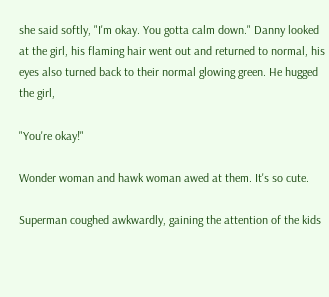she said softly, "I'm okay. You gotta calm down." Danny looked at the girl, his flaming hair went out and returned to normal, his eyes also turned back to their normal glowing green. He hugged the girl,

"You're okay!"

Wonder woman and hawk woman awed at them. It's so cute.

Superman coughed awkwardly, gaining the attention of the kids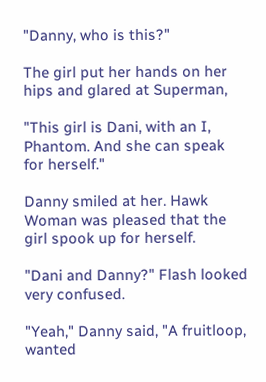"Danny, who is this?"

The girl put her hands on her hips and glared at Superman,

"This girl is Dani, with an I, Phantom. And she can speak for herself."

Danny smiled at her. Hawk Woman was pleased that the girl spook up for herself.

"Dani and Danny?" Flash looked very confused.

"Yeah," Danny said, "A fruitloop, wanted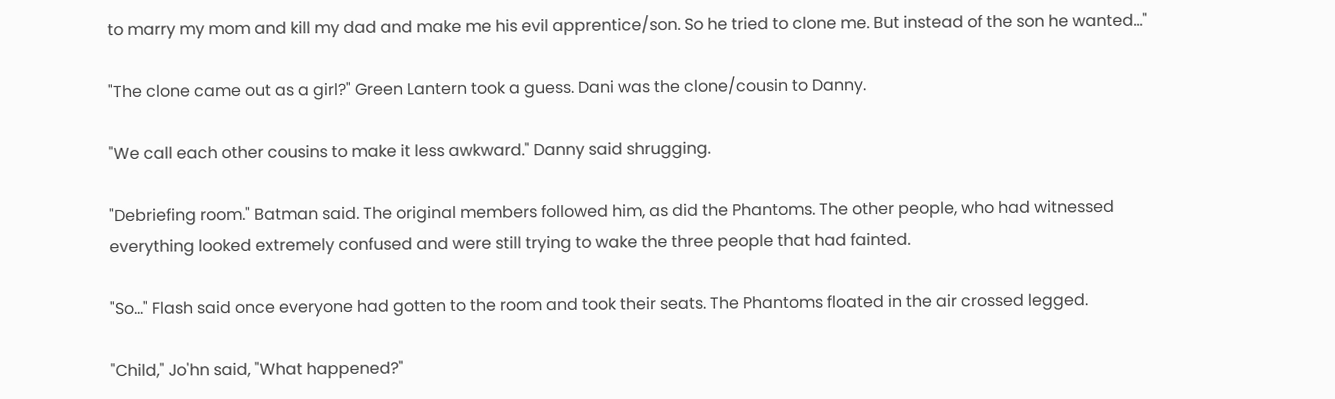to marry my mom and kill my dad and make me his evil apprentice/son. So he tried to clone me. But instead of the son he wanted…"

"The clone came out as a girl?" Green Lantern took a guess. Dani was the clone/cousin to Danny.

"We call each other cousins to make it less awkward." Danny said shrugging.

"Debriefing room." Batman said. The original members followed him, as did the Phantoms. The other people, who had witnessed everything looked extremely confused and were still trying to wake the three people that had fainted.

"So…" Flash said once everyone had gotten to the room and took their seats. The Phantoms floated in the air crossed legged.

"Child," Jo'hn said, "What happened?"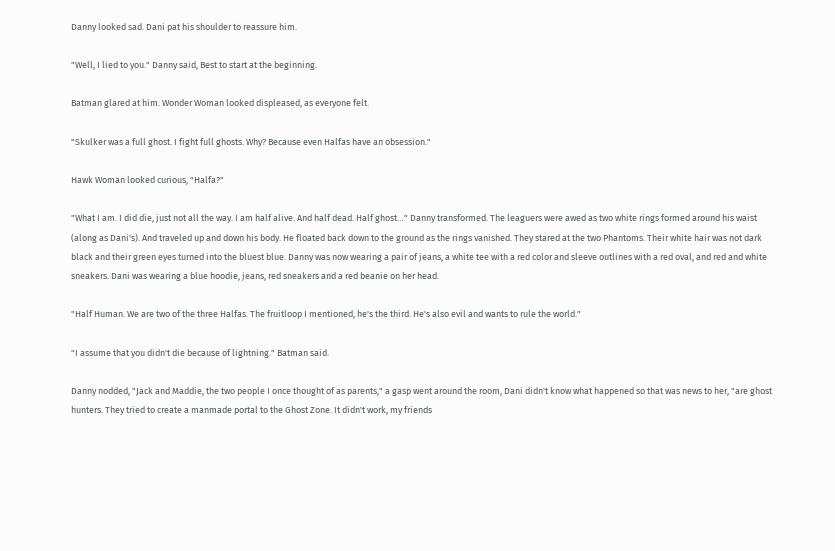Danny looked sad. Dani pat his shoulder to reassure him.

"Well, I lied to you." Danny said, Best to start at the beginning.

Batman glared at him. Wonder Woman looked displeased, as everyone felt.

"Skulker was a full ghost. I fight full ghosts. Why? Because even Halfas have an obsession."

Hawk Woman looked curious, "Halfa?"

"What I am. I did die, just not all the way. I am half alive. And half dead. Half ghost…" Danny transformed. The leaguers were awed as two white rings formed around his waist (along as Dani's). And traveled up and down his body. He floated back down to the ground as the rings vanished. They stared at the two Phantoms. Their white hair was not dark black and their green eyes turned into the bluest blue. Danny was now wearing a pair of jeans, a white tee with a red color and sleeve outlines with a red oval, and red and white sneakers. Dani was wearing a blue hoodie, jeans, red sneakers and a red beanie on her head.

"Half Human. We are two of the three Halfas. The fruitloop I mentioned, he's the third. He's also evil and wants to rule the world."

"I assume that you didn't die because of lightning." Batman said.

Danny nodded, "Jack and Maddie, the two people I once thought of as parents," a gasp went around the room, Dani didn't know what happened so that was news to her, "are ghost hunters. They tried to create a manmade portal to the Ghost Zone. It didn't work, my friends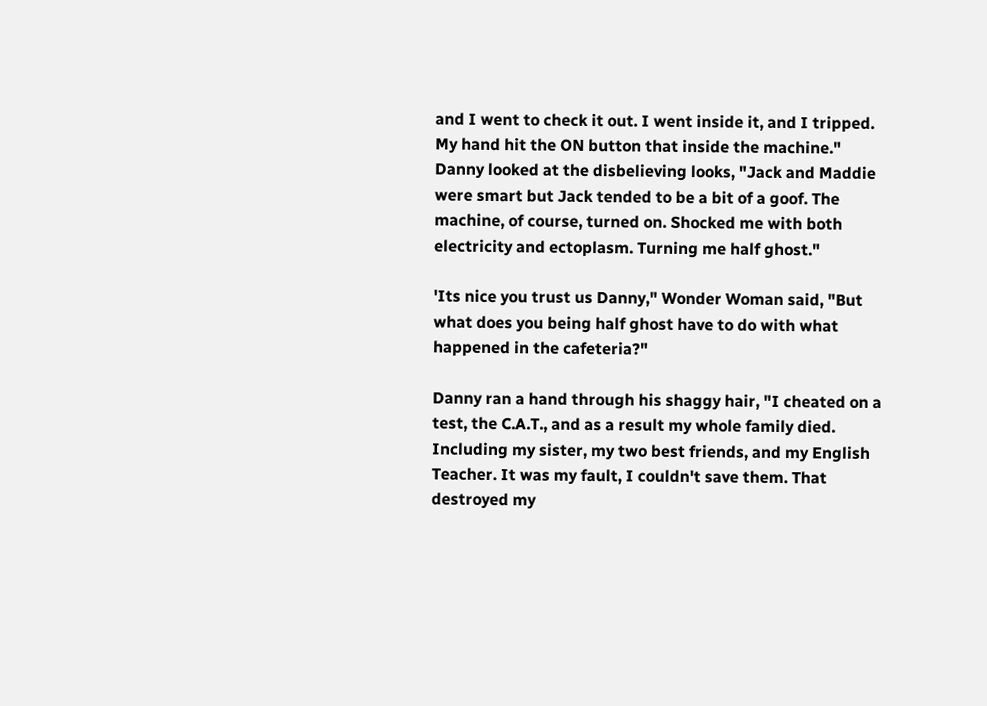and I went to check it out. I went inside it, and I tripped. My hand hit the ON button that inside the machine." Danny looked at the disbelieving looks, "Jack and Maddie were smart but Jack tended to be a bit of a goof. The machine, of course, turned on. Shocked me with both electricity and ectoplasm. Turning me half ghost."

'Its nice you trust us Danny," Wonder Woman said, "But what does you being half ghost have to do with what happened in the cafeteria?"

Danny ran a hand through his shaggy hair, "I cheated on a test, the C.A.T., and as a result my whole family died. Including my sister, my two best friends, and my English Teacher. It was my fault, I couldn't save them. That destroyed my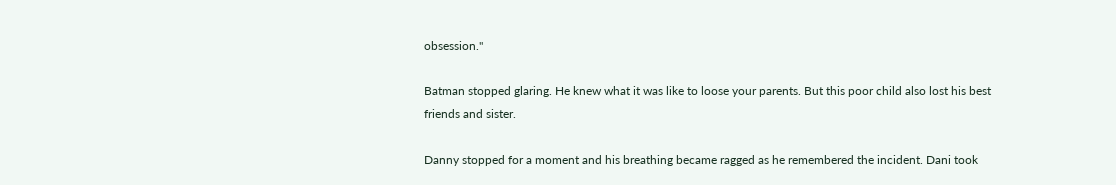obsession."

Batman stopped glaring. He knew what it was like to loose your parents. But this poor child also lost his best friends and sister.

Danny stopped for a moment and his breathing became ragged as he remembered the incident. Dani took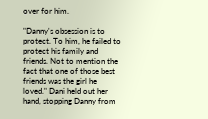over for him.

"Danny's obsession is to protect. To him, he failed to protect his family and friends. Not to mention the fact that one of those best friends was the girl he loved." Dani held out her hand, stopping Danny from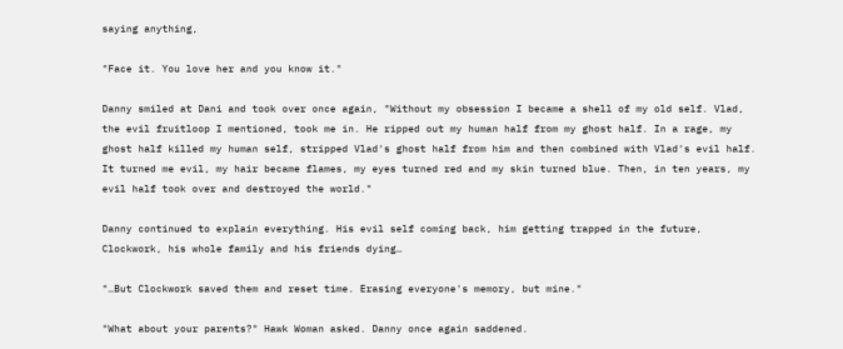saying anything,

"Face it. You love her and you know it."

Danny smiled at Dani and took over once again, "Without my obsession I became a shell of my old self. Vlad, the evil fruitloop I mentioned, took me in. He ripped out my human half from my ghost half. In a rage, my ghost half killed my human self, stripped Vlad's ghost half from him and then combined with Vlad's evil half. It turned me evil, my hair became flames, my eyes turned red and my skin turned blue. Then, in ten years, my evil half took over and destroyed the world."

Danny continued to explain everything. His evil self coming back, him getting trapped in the future, Clockwork, his whole family and his friends dying…

"…But Clockwork saved them and reset time. Erasing everyone's memory, but mine."

"What about your parents?" Hawk Woman asked. Danny once again saddened.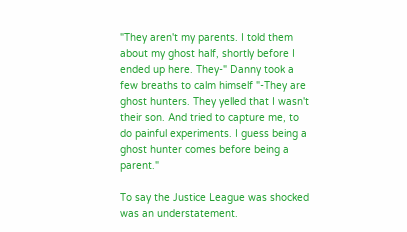"They aren't my parents. I told them about my ghost half, shortly before I ended up here. They-" Danny took a few breaths to calm himself "-They are ghost hunters. They yelled that I wasn't their son. And tried to capture me, to do painful experiments. I guess being a ghost hunter comes before being a parent."

To say the Justice League was shocked was an understatement.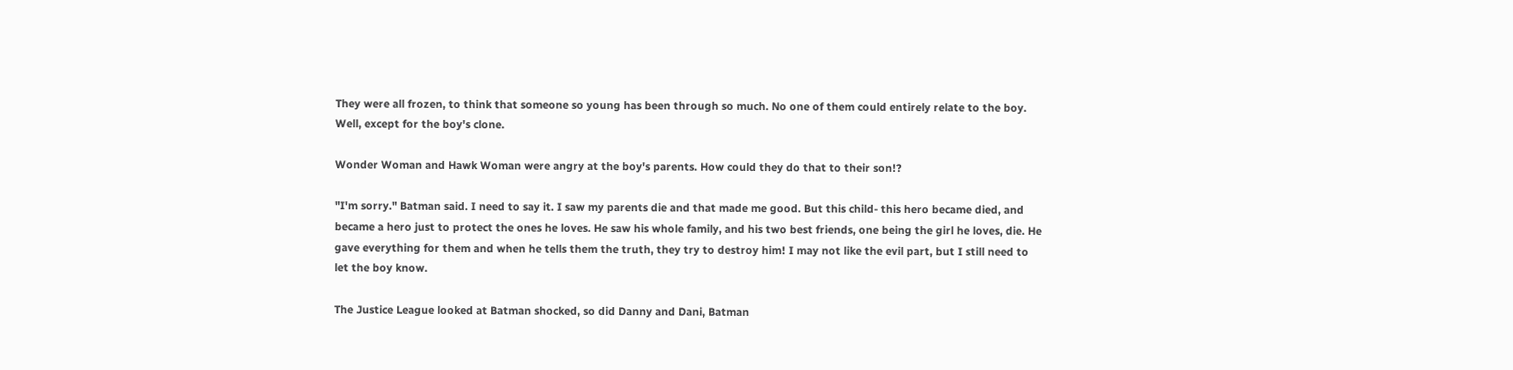They were all frozen, to think that someone so young has been through so much. No one of them could entirely relate to the boy. Well, except for the boy's clone.

Wonder Woman and Hawk Woman were angry at the boy's parents. How could they do that to their son!?

"I'm sorry." Batman said. I need to say it. I saw my parents die and that made me good. But this child- this hero became died, and became a hero just to protect the ones he loves. He saw his whole family, and his two best friends, one being the girl he loves, die. He gave everything for them and when he tells them the truth, they try to destroy him! I may not like the evil part, but I still need to let the boy know.

The Justice League looked at Batman shocked, so did Danny and Dani, Batman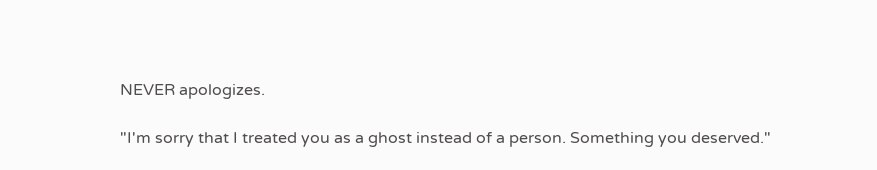NEVER apologizes.

"I'm sorry that I treated you as a ghost instead of a person. Something you deserved."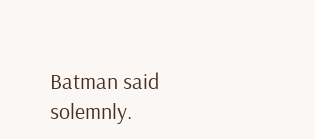Batman said solemnly.